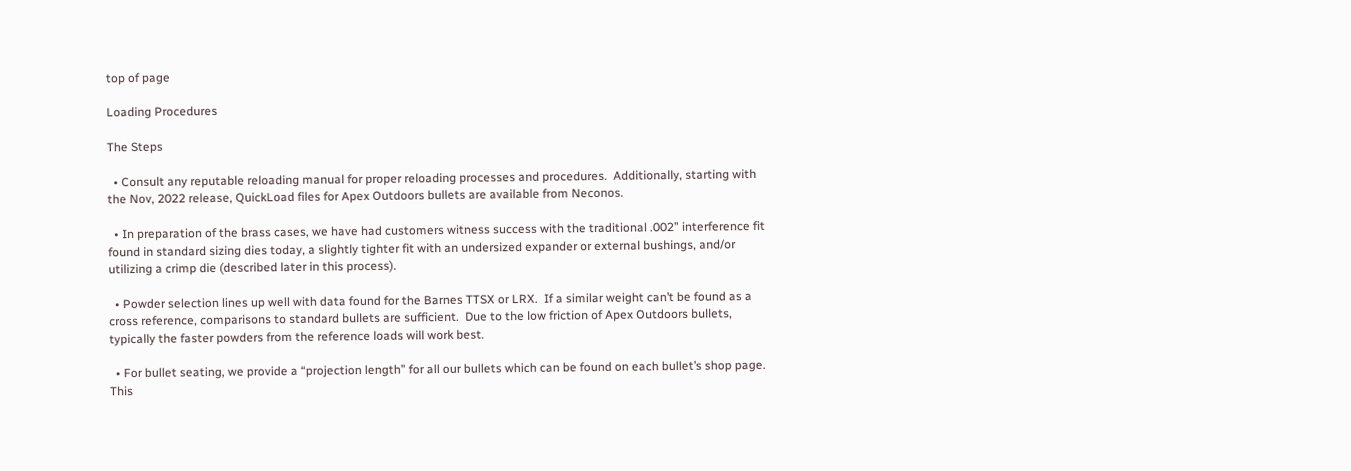top of page

Loading Procedures

The Steps

  • Consult any reputable reloading manual for proper reloading processes and procedures.  Additionally, starting with the Nov, 2022 release, QuickLoad files for Apex Outdoors bullets are available from Neconos.

  • In preparation of the brass cases, we have had customers witness success with the traditional .002” interference fit found in standard sizing dies today, a slightly tighter fit with an undersized expander or external bushings, and/or utilizing a crimp die (described later in this process).

  • Powder selection lines up well with data found for the Barnes TTSX or LRX.  If a similar weight can’t be found as a cross reference, comparisons to standard bullets are sufficient.  Due to the low friction of Apex Outdoors bullets, typically the faster powders from the reference loads will work best.

  • For bullet seating, we provide a “projection length” for all our bullets which can be found on each bullet’s shop page.  This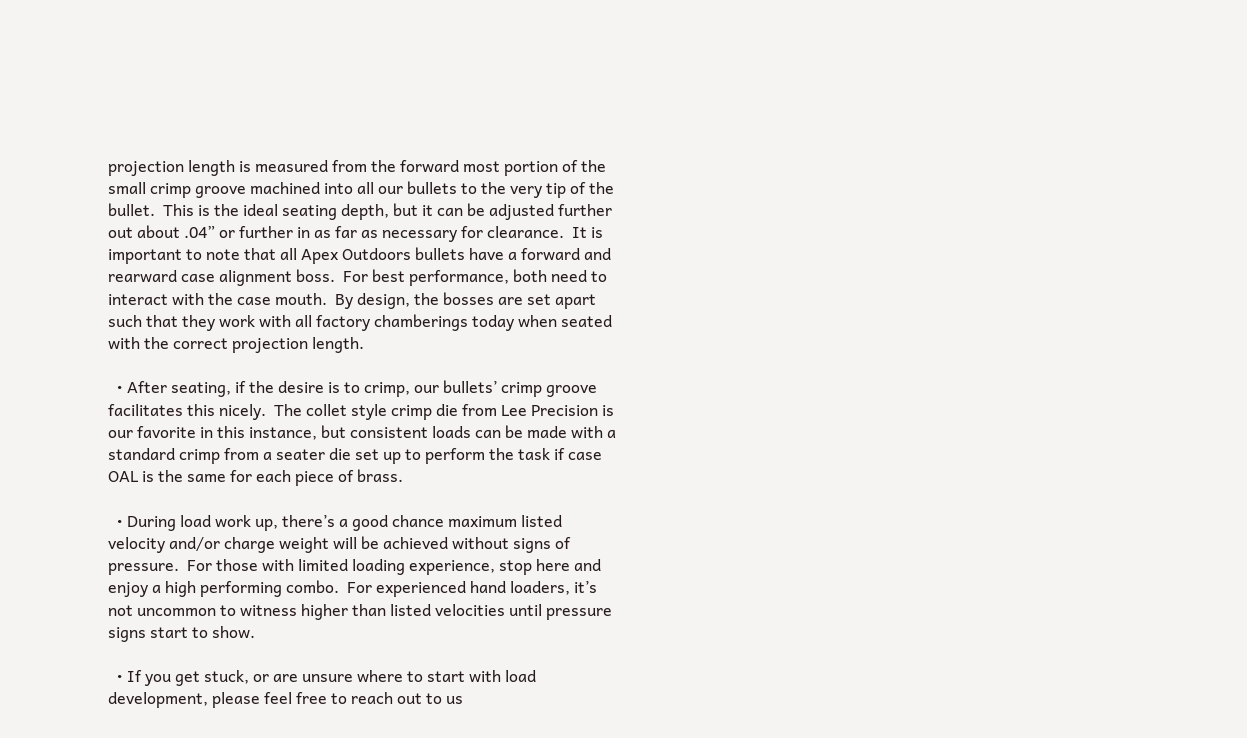projection length is measured from the forward most portion of the small crimp groove machined into all our bullets to the very tip of the bullet.  This is the ideal seating depth, but it can be adjusted further out about .04” or further in as far as necessary for clearance.  It is important to note that all Apex Outdoors bullets have a forward and rearward case alignment boss.  For best performance, both need to interact with the case mouth.  By design, the bosses are set apart such that they work with all factory chamberings today when seated with the correct projection length.

  • After seating, if the desire is to crimp, our bullets’ crimp groove facilitates this nicely.  The collet style crimp die from Lee Precision is our favorite in this instance, but consistent loads can be made with a standard crimp from a seater die set up to perform the task if case OAL is the same for each piece of brass.

  • During load work up, there’s a good chance maximum listed velocity and/or charge weight will be achieved without signs of pressure.  For those with limited loading experience, stop here and enjoy a high performing combo.  For experienced hand loaders, it’s not uncommon to witness higher than listed velocities until pressure signs start to show.

  • If you get stuck, or are unsure where to start with load development, please feel free to reach out to us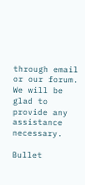through email or our forum.  We will be glad to provide any assistance necessary.

Bullet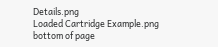Details.png
Loaded Cartridge Example.png
bottom of page